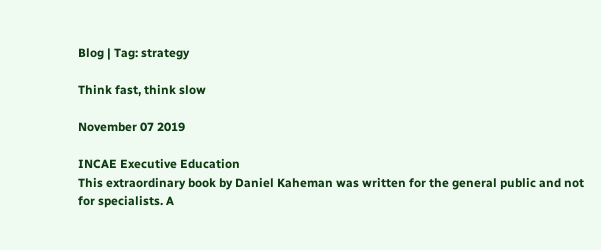Blog | Tag: strategy

Think fast, think slow

November 07 2019

INCAE Executive Education
This extraordinary book by Daniel Kaheman was written for the general public and not for specialists. A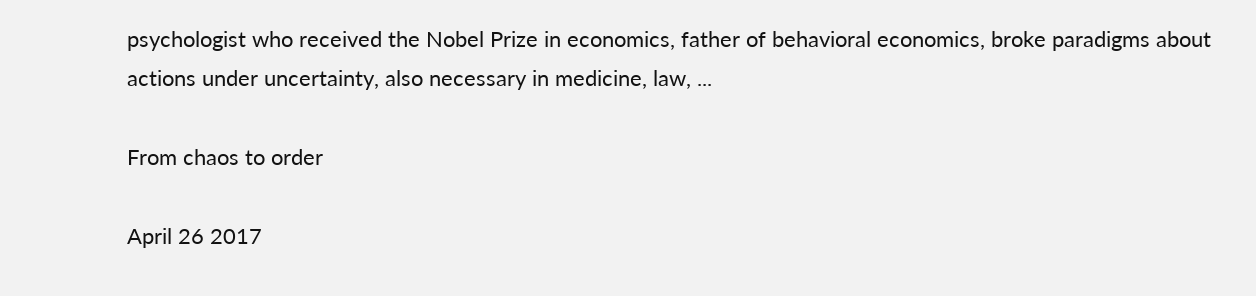psychologist who received the Nobel Prize in economics, father of behavioral economics, broke paradigms about actions under uncertainty, also necessary in medicine, law, ...

From chaos to order

April 26 2017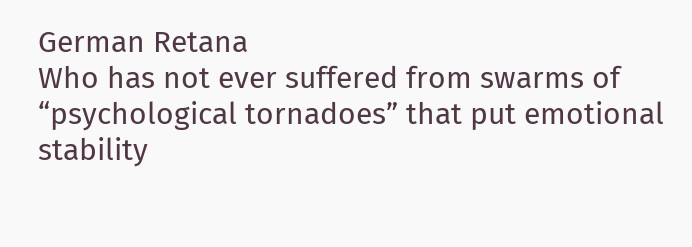German Retana
Who has not ever suffered from swarms of “psychological tornadoes” that put emotional stability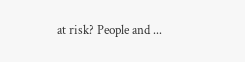at risk? People and ...